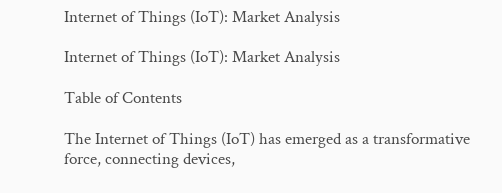Internet of Things (IoT): Market Analysis

Internet of Things (IoT): Market Analysis

Table of Contents

The Internet of Things (IoT) has emerged as a transformative force, connecting devices,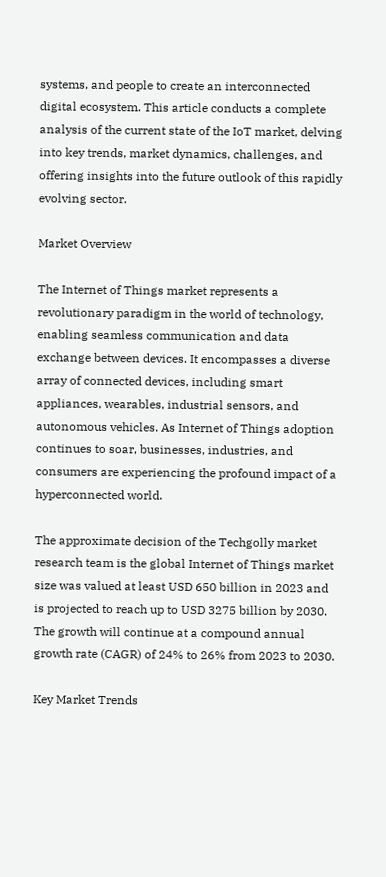systems, and people to create an interconnected digital ecosystem. This article conducts a complete analysis of the current state of the IoT market, delving into key trends, market dynamics, challenges, and offering insights into the future outlook of this rapidly evolving sector.

Market Overview

The Internet of Things market represents a revolutionary paradigm in the world of technology, enabling seamless communication and data exchange between devices. It encompasses a diverse array of connected devices, including smart appliances, wearables, industrial sensors, and autonomous vehicles. As Internet of Things adoption continues to soar, businesses, industries, and consumers are experiencing the profound impact of a hyperconnected world.

The approximate decision of the Techgolly market research team is the global Internet of Things market size was valued at least USD 650 billion in 2023 and is projected to reach up to USD 3275 billion by 2030. The growth will continue at a compound annual growth rate (CAGR) of 24% to 26% from 2023 to 2030.

Key Market Trends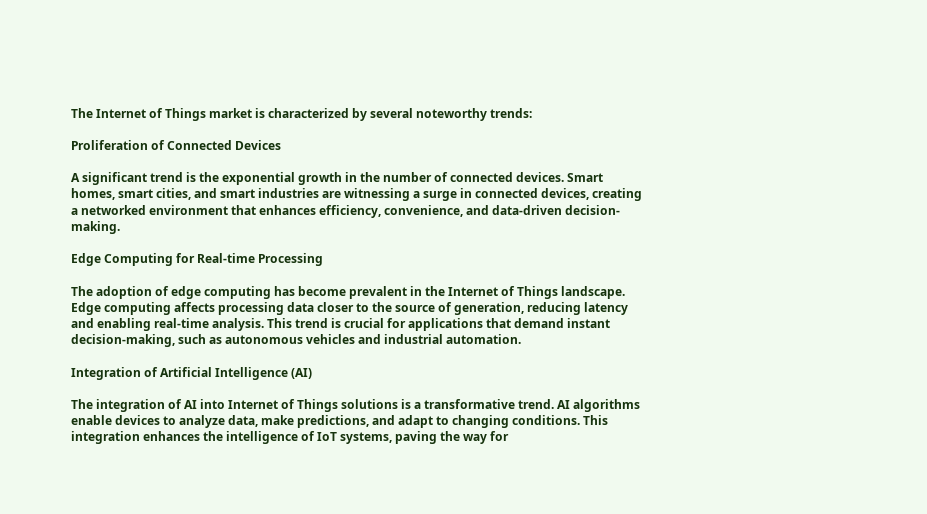The Internet of Things market is characterized by several noteworthy trends:

Proliferation of Connected Devices

A significant trend is the exponential growth in the number of connected devices. Smart homes, smart cities, and smart industries are witnessing a surge in connected devices, creating a networked environment that enhances efficiency, convenience, and data-driven decision-making.

Edge Computing for Real-time Processing

The adoption of edge computing has become prevalent in the Internet of Things landscape. Edge computing affects processing data closer to the source of generation, reducing latency and enabling real-time analysis. This trend is crucial for applications that demand instant decision-making, such as autonomous vehicles and industrial automation.

Integration of Artificial Intelligence (AI)

The integration of AI into Internet of Things solutions is a transformative trend. AI algorithms enable devices to analyze data, make predictions, and adapt to changing conditions. This integration enhances the intelligence of IoT systems, paving the way for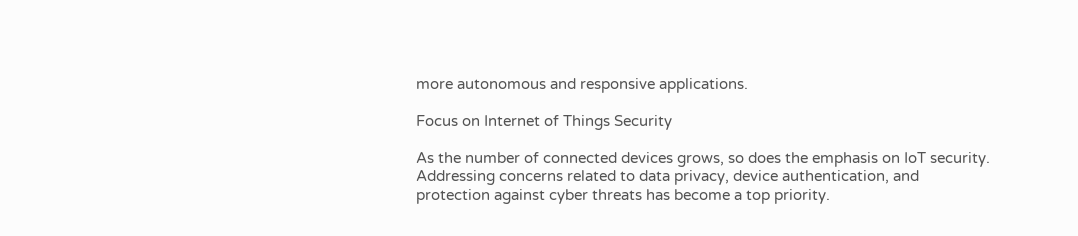more autonomous and responsive applications.

Focus on Internet of Things Security

As the number of connected devices grows, so does the emphasis on IoT security. Addressing concerns related to data privacy, device authentication, and protection against cyber threats has become a top priority.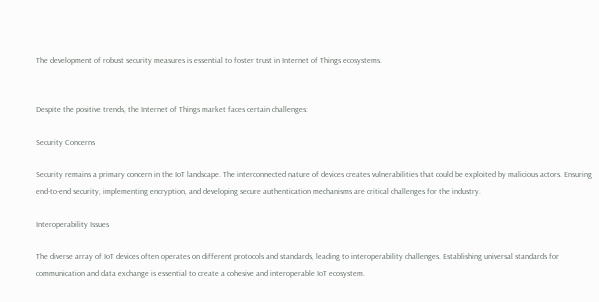The development of robust security measures is essential to foster trust in Internet of Things ecosystems.


Despite the positive trends, the Internet of Things market faces certain challenges:

Security Concerns

Security remains a primary concern in the IoT landscape. The interconnected nature of devices creates vulnerabilities that could be exploited by malicious actors. Ensuring end-to-end security, implementing encryption, and developing secure authentication mechanisms are critical challenges for the industry.

Interoperability Issues

The diverse array of IoT devices often operates on different protocols and standards, leading to interoperability challenges. Establishing universal standards for communication and data exchange is essential to create a cohesive and interoperable IoT ecosystem.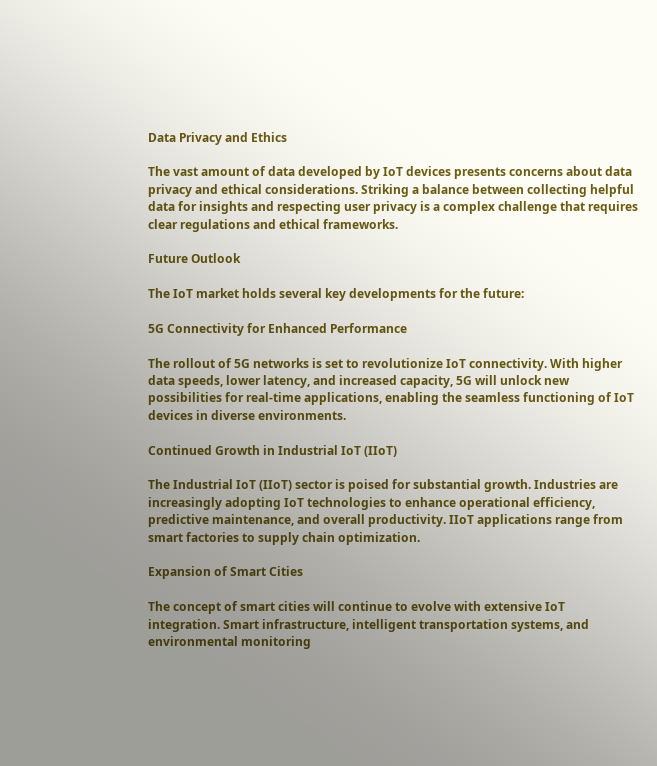Data Privacy and Ethics

The vast amount of data developed by IoT devices presents concerns about data privacy and ethical considerations. Striking a balance between collecting helpful data for insights and respecting user privacy is a complex challenge that requires clear regulations and ethical frameworks.

Future Outlook

The IoT market holds several key developments for the future:

5G Connectivity for Enhanced Performance

The rollout of 5G networks is set to revolutionize IoT connectivity. With higher data speeds, lower latency, and increased capacity, 5G will unlock new possibilities for real-time applications, enabling the seamless functioning of IoT devices in diverse environments.

Continued Growth in Industrial IoT (IIoT)

The Industrial IoT (IIoT) sector is poised for substantial growth. Industries are increasingly adopting IoT technologies to enhance operational efficiency, predictive maintenance, and overall productivity. IIoT applications range from smart factories to supply chain optimization.

Expansion of Smart Cities

The concept of smart cities will continue to evolve with extensive IoT integration. Smart infrastructure, intelligent transportation systems, and environmental monitoring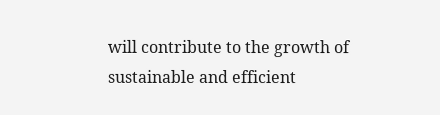will contribute to the growth of sustainable and efficient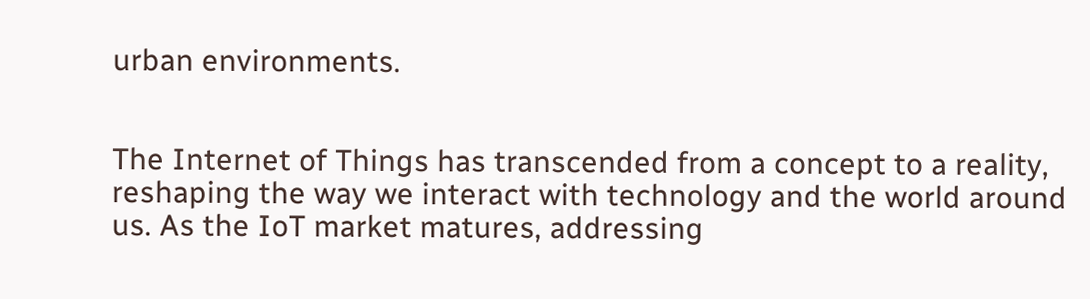urban environments.


The Internet of Things has transcended from a concept to a reality, reshaping the way we interact with technology and the world around us. As the IoT market matures, addressing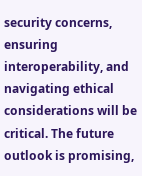security concerns, ensuring interoperability, and navigating ethical considerations will be critical. The future outlook is promising,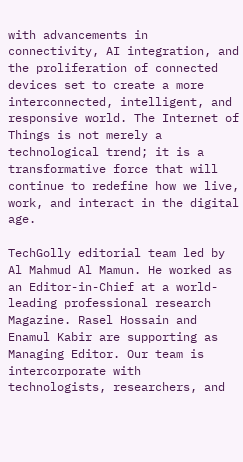with advancements in connectivity, AI integration, and the proliferation of connected devices set to create a more interconnected, intelligent, and responsive world. The Internet of Things is not merely a technological trend; it is a transformative force that will continue to redefine how we live, work, and interact in the digital age.

TechGolly editorial team led by Al Mahmud Al Mamun. He worked as an Editor-in-Chief at a world-leading professional research Magazine. Rasel Hossain and Enamul Kabir are supporting as Managing Editor. Our team is intercorporate with technologists, researchers, and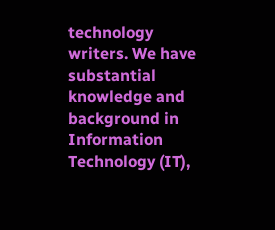technology writers. We have substantial knowledge and background in Information Technology (IT),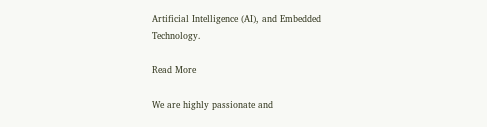Artificial Intelligence (AI), and Embedded Technology.

Read More

We are highly passionate and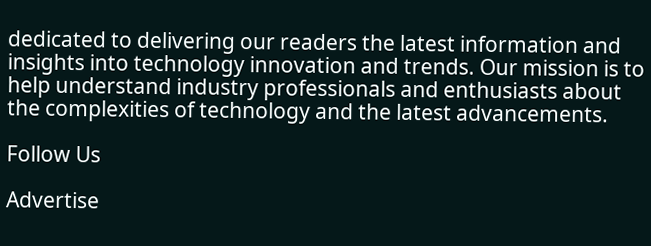dedicated to delivering our readers the latest information and insights into technology innovation and trends. Our mission is to help understand industry professionals and enthusiasts about the complexities of technology and the latest advancements.

Follow Us

Advertise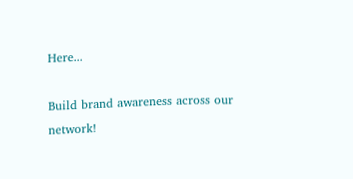Here...

Build brand awareness across our network!